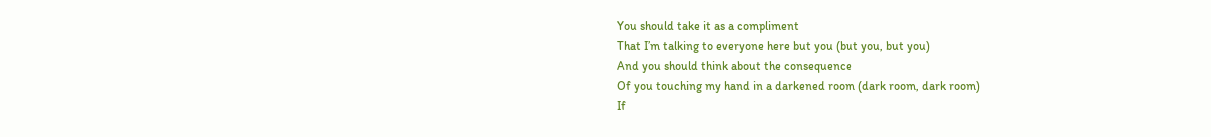You should take it as a compliment
That I’m talking to everyone here but you (but you, but you)
And you should think about the consequence
Of you touching my hand in a darkened room (dark room, dark room)
If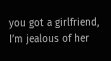you got a girlfriend, I’m jealous of her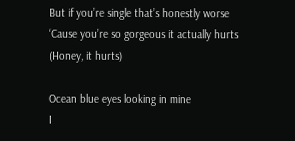But if you’re single that’s honestly worse
‘Cause you’re so gorgeous it actually hurts
(Honey, it hurts)

Ocean blue eyes looking in mine
I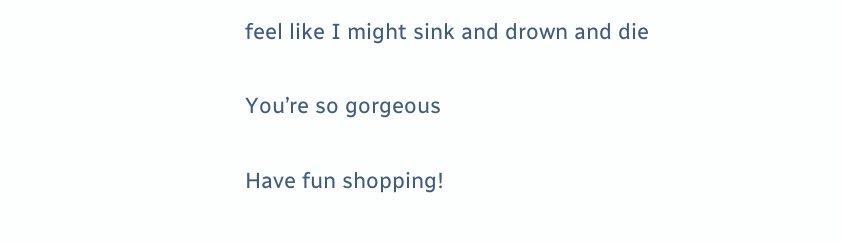feel like I might sink and drown and die

You’re so gorgeous

Have fun shopping!